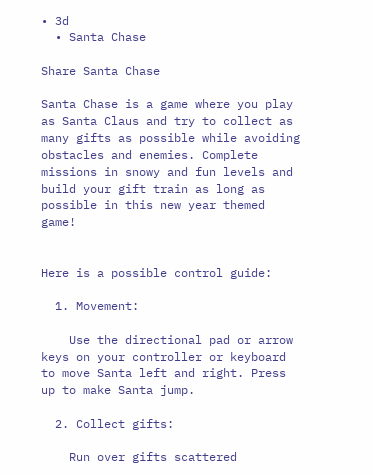• 3d
  • Santa Chase

Share Santa Chase

Santa Chase is a game where you play as Santa Claus and try to collect as many gifts as possible while avoiding obstacles and enemies. Complete missions in snowy and fun levels and build your gift train as long as possible in this new year themed game!


Here is a possible control guide:

  1. Movement:

    Use the directional pad or arrow keys on your controller or keyboard to move Santa left and right. Press up to make Santa jump.

  2. Collect gifts:

    Run over gifts scattered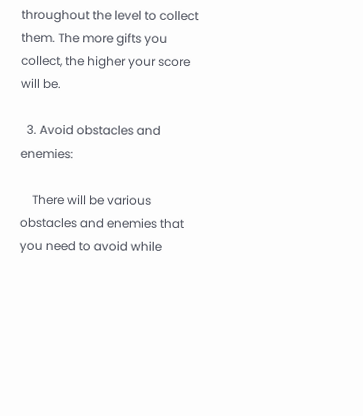throughout the level to collect them. The more gifts you collect, the higher your score will be.

  3. Avoid obstacles and enemies:

    There will be various obstacles and enemies that you need to avoid while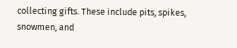collecting gifts. These include pits, spikes, snowmen, and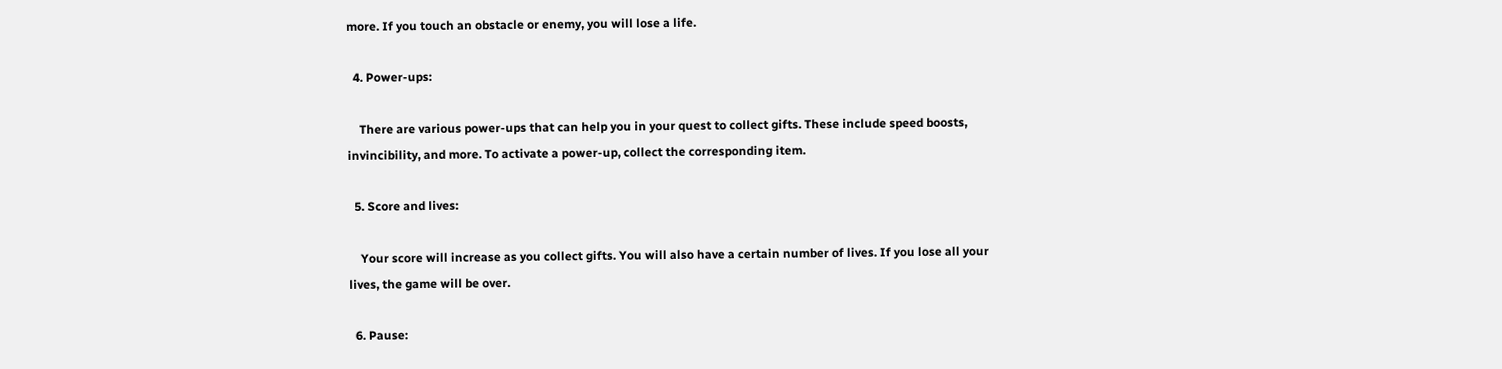more. If you touch an obstacle or enemy, you will lose a life.

  4. Power-ups:

    There are various power-ups that can help you in your quest to collect gifts. These include speed boosts, invincibility, and more. To activate a power-up, collect the corresponding item.

  5. Score and lives:

    Your score will increase as you collect gifts. You will also have a certain number of lives. If you lose all your lives, the game will be over.

  6. Pause: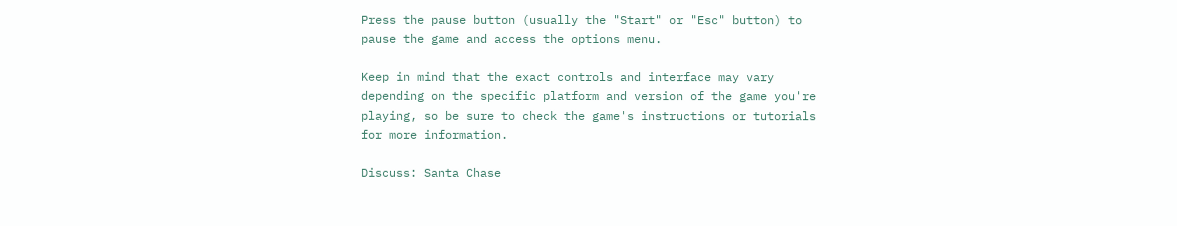Press the pause button (usually the "Start" or "Esc" button) to pause the game and access the options menu.

Keep in mind that the exact controls and interface may vary depending on the specific platform and version of the game you're playing, so be sure to check the game's instructions or tutorials for more information.

Discuss: Santa Chase